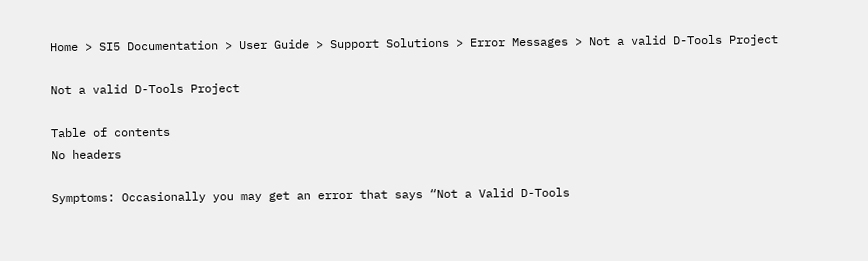Home > SI5 Documentation > User Guide > Support Solutions > Error Messages > Not a valid D-Tools Project

Not a valid D-Tools Project

Table of contents
No headers

Symptoms: Occasionally you may get an error that says “Not a Valid D-Tools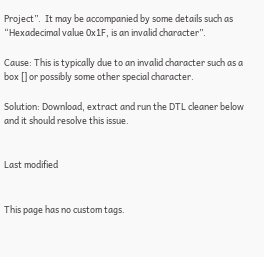Project”.  It may be accompanied by some details such as “Hexadecimal value 0x1F, is an invalid character”.

Cause: This is typically due to an invalid character such as a box [] or possibly some other special character.

Solution: Download, extract and run the DTL cleaner below and it should resolve this issue.


Last modified


This page has no custom tags.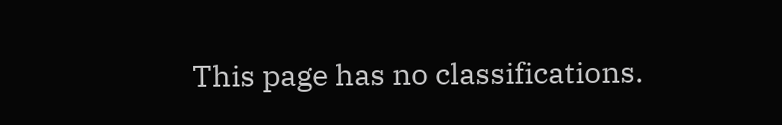This page has no classifications.